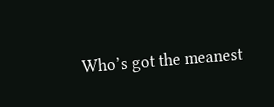Who’s got the meanest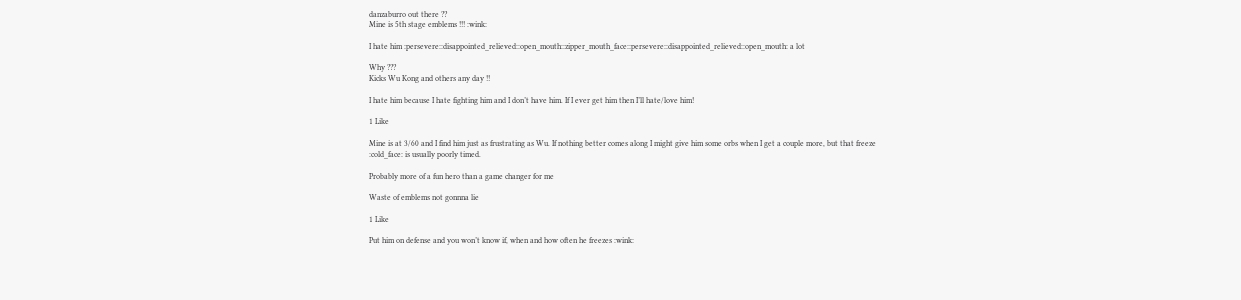danzaburro out there ??
Mine is 5th stage emblems !!! :wink:

I hate him :persevere::disappointed_relieved::open_mouth::zipper_mouth_face::persevere::disappointed_relieved::open_mouth: a lot

Why ???
Kicks Wu Kong and others any day !!

I hate him because I hate fighting him and I don’t have him. If I ever get him then I’ll hate/love him!

1 Like

Mine is at 3/60 and I find him just as frustrating as Wu. If nothing better comes along I might give him some orbs when I get a couple more, but that freeze :cold_face: is usually poorly timed.

Probably more of a fun hero than a game changer for me

Waste of emblems not gonnna lie

1 Like

Put him on defense and you won’t know if, when and how often he freezes :wink: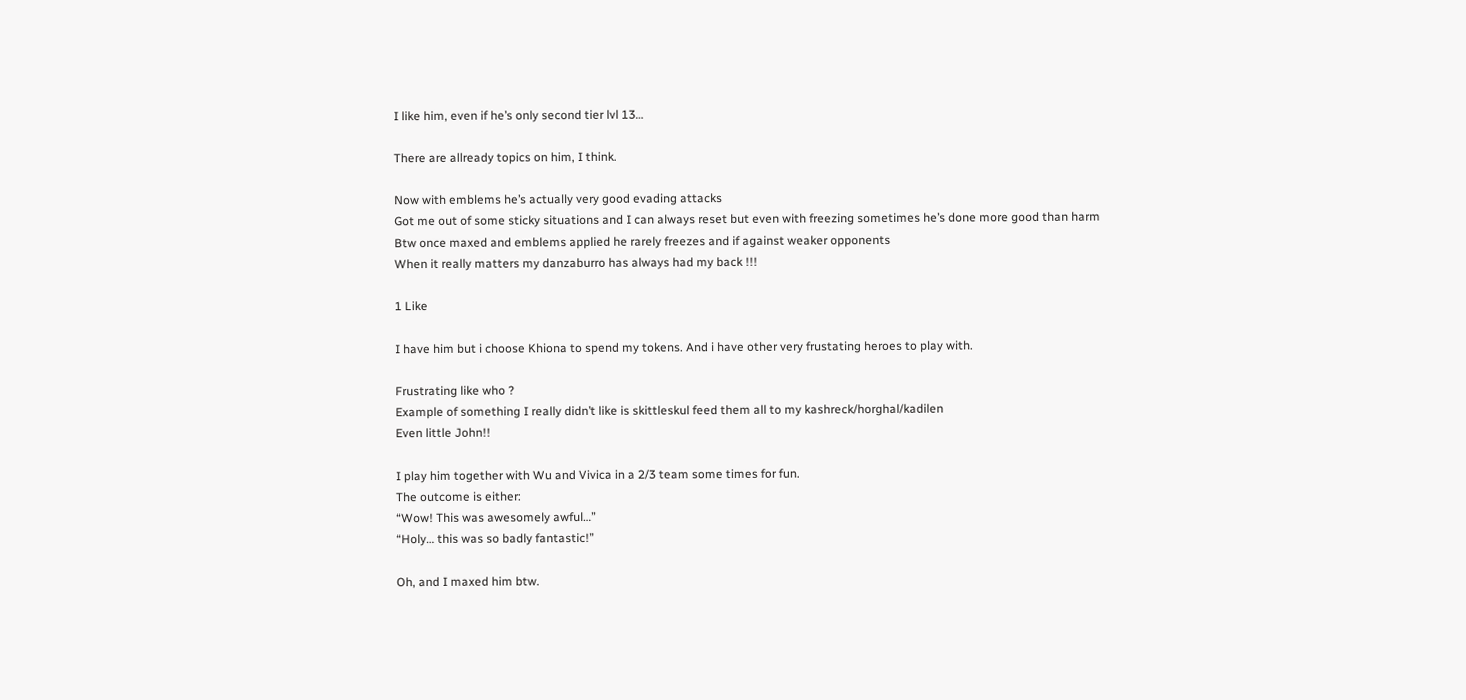I like him, even if he’s only second tier lvl 13…

There are allready topics on him, I think.

Now with emblems he’s actually very good evading attacks
Got me out of some sticky situations and I can always reset but even with freezing sometimes he’s done more good than harm
Btw once maxed and emblems applied he rarely freezes and if against weaker opponents
When it really matters my danzaburro has always had my back !!!

1 Like

I have him but i choose Khiona to spend my tokens. And i have other very frustating heroes to play with.

Frustrating like who ?
Example of something I really didn’t like is skittleskul feed them all to my kashreck/horghal/kadilen
Even little John!!

I play him together with Wu and Vivica in a 2/3 team some times for fun.
The outcome is either:
“Wow! This was awesomely awful…”
“Holy… this was so badly fantastic!”

Oh, and I maxed him btw.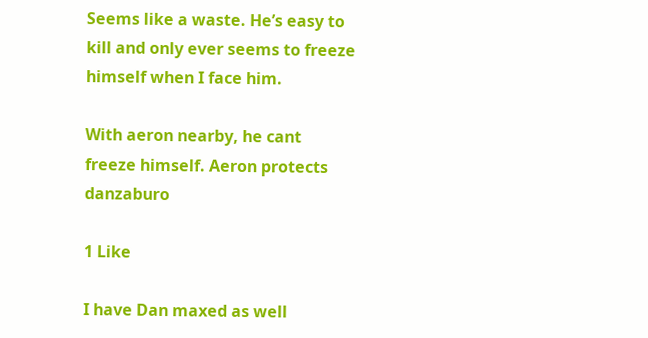Seems like a waste. He’s easy to kill and only ever seems to freeze himself when I face him.

With aeron nearby, he cant freeze himself. Aeron protects danzaburo

1 Like

I have Dan maxed as well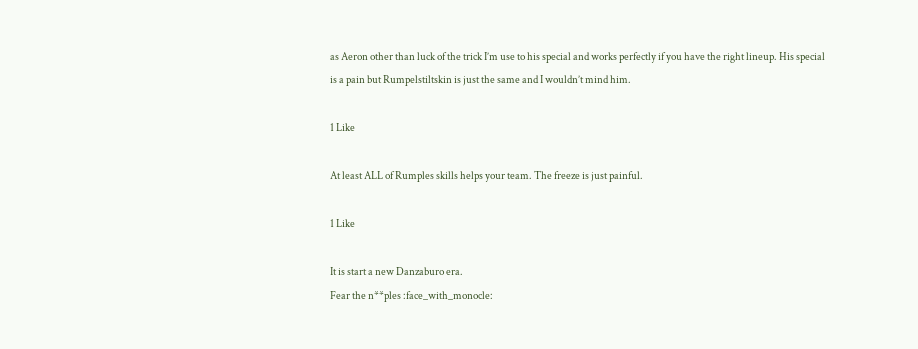as Aeron other than luck of the trick I’m use to his special and works perfectly if you have the right lineup. His special is a pain but Rumpelstiltskin is just the same and I wouldn’t mind him.

1 Like

At least ALL of Rumples skills helps your team. The freeze is just painful.

1 Like

It is start a new Danzaburo era.
Fear the n**ples :face_with_monocle: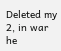Deleted my 2, in war he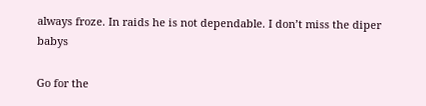always froze. In raids he is not dependable. I don’t miss the diper babys

Go for the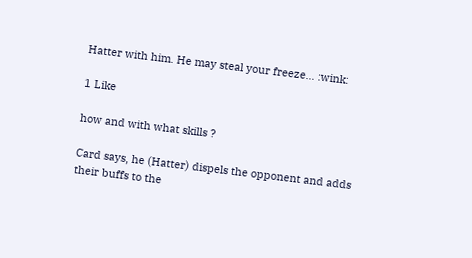Hatter with him. He may steal your freeze… :wink:

1 Like

how and with what skills ?

Card says, he (Hatter) dispels the opponent and adds their buffs to the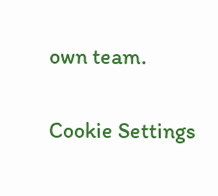own team.

Cookie Settings